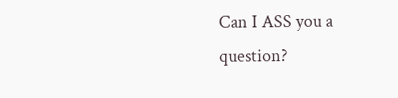Can I ASS you a question?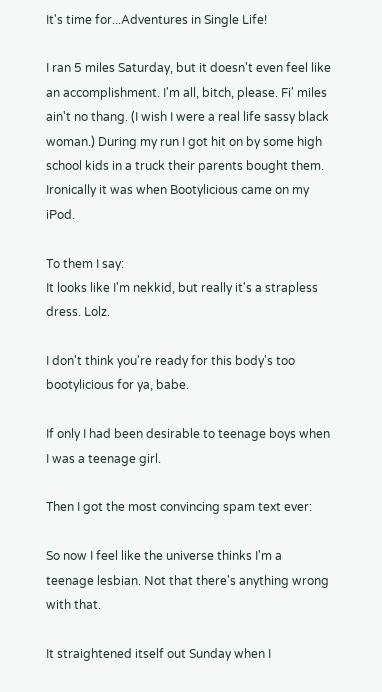It's time for...Adventures in Single Life!

I ran 5 miles Saturday, but it doesn't even feel like an accomplishment. I'm all, bitch, please. Fi' miles ain't no thang. (I wish I were a real life sassy black woman.) During my run I got hit on by some high school kids in a truck their parents bought them. Ironically it was when Bootylicious came on my iPod.

To them I say:
It looks like I'm nekkid, but really it's a strapless dress. Lolz.

I don't think you're ready for this body's too bootylicious for ya, babe.

If only I had been desirable to teenage boys when I was a teenage girl.

Then I got the most convincing spam text ever:

So now I feel like the universe thinks I'm a teenage lesbian. Not that there's anything wrong with that.

It straightened itself out Sunday when I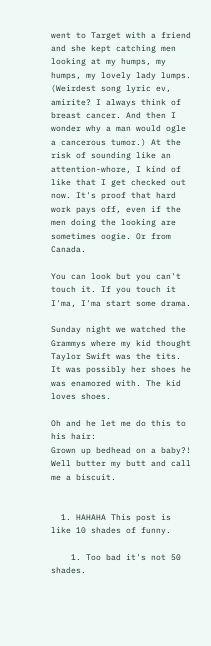went to Target with a friend and she kept catching men looking at my humps, my humps, my lovely lady lumps. (Weirdest song lyric ev, amirite? I always think of breast cancer. And then I wonder why a man would ogle a cancerous tumor.) At the risk of sounding like an attention-whore, I kind of like that I get checked out now. It's proof that hard work pays off, even if the men doing the looking are sometimes oogie. Or from Canada.

You can look but you can't touch it. If you touch it I'ma, I'ma start some drama.

Sunday night we watched the Grammys where my kid thought Taylor Swift was the tits. It was possibly her shoes he was enamored with. The kid loves shoes.

Oh and he let me do this to his hair:
Grown up bedhead on a baby?! Well butter my butt and call me a biscuit.


  1. HAHAHA This post is like 10 shades of funny.

    1. Too bad it's not 50 shades.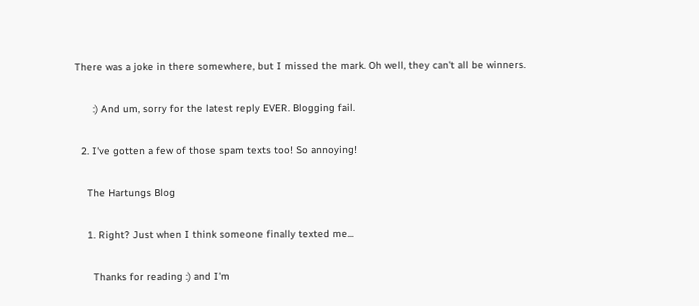There was a joke in there somewhere, but I missed the mark. Oh well, they can't all be winners.

      :) And um, sorry for the latest reply EVER. Blogging fail.

  2. I've gotten a few of those spam texts too! So annoying!

    The Hartungs Blog

    1. Right? Just when I think someone finally texted me...

      Thanks for reading :) and I'm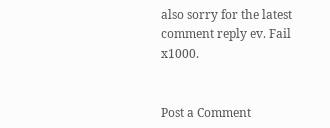also sorry for the latest comment reply ev. Fail x1000.


Post a Comment